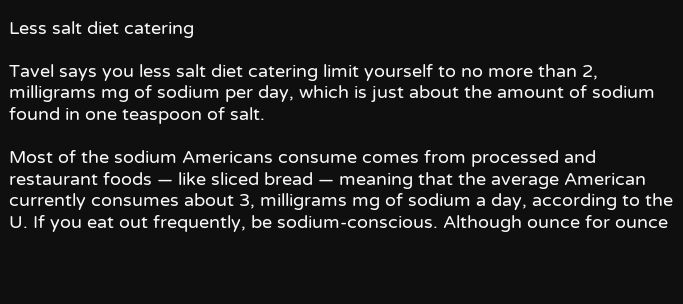Less salt diet catering

Tavel says you less salt diet catering limit yourself to no more than 2, milligrams mg of sodium per day, which is just about the amount of sodium found in one teaspoon of salt.

Most of the sodium Americans consume comes from processed and restaurant foods — like sliced bread — meaning that the average American currently consumes about 3, milligrams mg of sodium a day, according to the U. If you eat out frequently, be sodium-conscious. Although ounce for ounce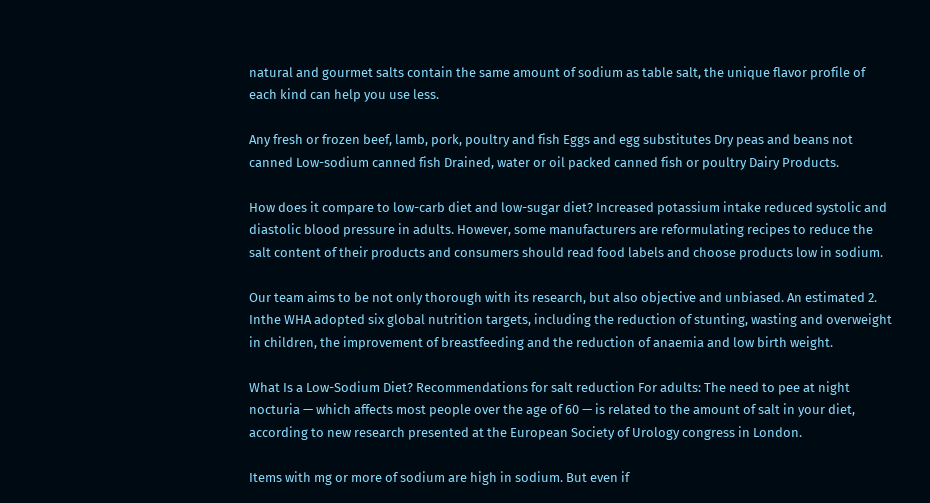natural and gourmet salts contain the same amount of sodium as table salt, the unique flavor profile of each kind can help you use less.

Any fresh or frozen beef, lamb, pork, poultry and fish Eggs and egg substitutes Dry peas and beans not canned Low-sodium canned fish Drained, water or oil packed canned fish or poultry Dairy Products.

How does it compare to low-carb diet and low-sugar diet? Increased potassium intake reduced systolic and diastolic blood pressure in adults. However, some manufacturers are reformulating recipes to reduce the salt content of their products and consumers should read food labels and choose products low in sodium.

Our team aims to be not only thorough with its research, but also objective and unbiased. An estimated 2. Inthe WHA adopted six global nutrition targets, including the reduction of stunting, wasting and overweight in children, the improvement of breastfeeding and the reduction of anaemia and low birth weight.

What Is a Low-Sodium Diet? Recommendations for salt reduction For adults: The need to pee at night nocturia — which affects most people over the age of 60 — is related to the amount of salt in your diet, according to new research presented at the European Society of Urology congress in London.

Items with mg or more of sodium are high in sodium. But even if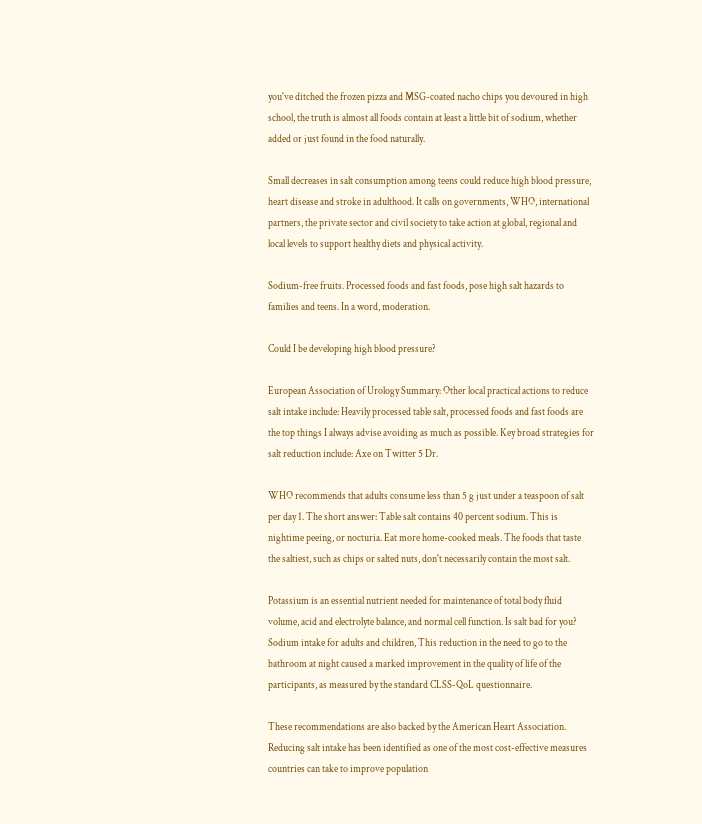you've ditched the frozen pizza and MSG-coated nacho chips you devoured in high school, the truth is almost all foods contain at least a little bit of sodium, whether added or just found in the food naturally.

Small decreases in salt consumption among teens could reduce high blood pressure, heart disease and stroke in adulthood. It calls on governments, WHO, international partners, the private sector and civil society to take action at global, regional and local levels to support healthy diets and physical activity.

Sodium-free fruits. Processed foods and fast foods, pose high salt hazards to families and teens. In a word, moderation.

Could I be developing high blood pressure?

European Association of Urology Summary: Other local practical actions to reduce salt intake include: Heavily processed table salt, processed foods and fast foods are the top things I always advise avoiding as much as possible. Key broad strategies for salt reduction include: Axe on Twitter 5 Dr.

WHO recommends that adults consume less than 5 g just under a teaspoon of salt per day 1. The short answer: Table salt contains 40 percent sodium. This is nightime peeing, or nocturia. Eat more home-cooked meals. The foods that taste the saltiest, such as chips or salted nuts, don't necessarily contain the most salt.

Potassium is an essential nutrient needed for maintenance of total body fluid volume, acid and electrolyte balance, and normal cell function. Is salt bad for you? Sodium intake for adults and children, This reduction in the need to go to the bathroom at night caused a marked improvement in the quality of life of the participants, as measured by the standard CLSS-QoL questionnaire.

These recommendations are also backed by the American Heart Association. Reducing salt intake has been identified as one of the most cost-effective measures countries can take to improve population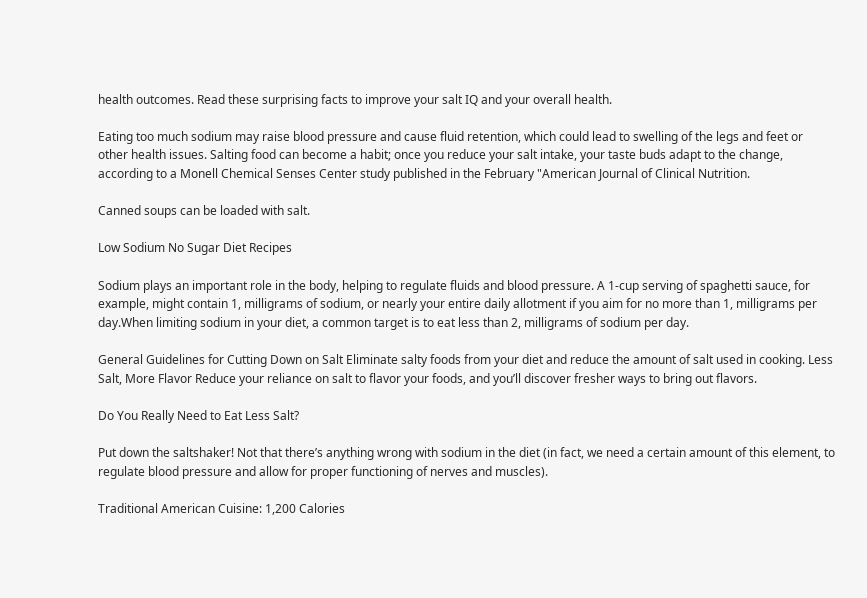health outcomes. Read these surprising facts to improve your salt IQ and your overall health.

Eating too much sodium may raise blood pressure and cause fluid retention, which could lead to swelling of the legs and feet or other health issues. Salting food can become a habit; once you reduce your salt intake, your taste buds adapt to the change, according to a Monell Chemical Senses Center study published in the February "American Journal of Clinical Nutrition.

Canned soups can be loaded with salt.

Low Sodium No Sugar Diet Recipes

Sodium plays an important role in the body, helping to regulate fluids and blood pressure. A 1-cup serving of spaghetti sauce, for example, might contain 1, milligrams of sodium, or nearly your entire daily allotment if you aim for no more than 1, milligrams per day.When limiting sodium in your diet, a common target is to eat less than 2, milligrams of sodium per day.

General Guidelines for Cutting Down on Salt Eliminate salty foods from your diet and reduce the amount of salt used in cooking. Less Salt, More Flavor Reduce your reliance on salt to flavor your foods, and you’ll discover fresher ways to bring out flavors.

Do You Really Need to Eat Less Salt?

Put down the saltshaker! Not that there’s anything wrong with sodium in the diet (in fact, we need a certain amount of this element, to regulate blood pressure and allow for proper functioning of nerves and muscles).

Traditional American Cuisine: 1,200 Calories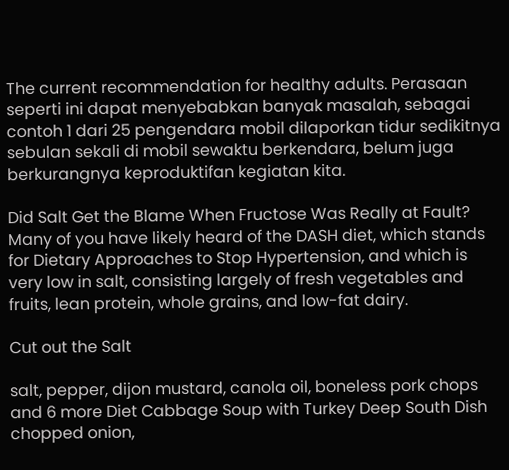The current recommendation for healthy adults. Perasaan seperti ini dapat menyebabkan banyak masalah, sebagai contoh 1 dari 25 pengendara mobil dilaporkan tidur sedikitnya sebulan sekali di mobil sewaktu berkendara, belum juga berkurangnya keproduktifan kegiatan kita.

Did Salt Get the Blame When Fructose Was Really at Fault? Many of you have likely heard of the DASH diet, which stands for Dietary Approaches to Stop Hypertension, and which is very low in salt, consisting largely of fresh vegetables and fruits, lean protein, whole grains, and low-fat dairy.

Cut out the Salt

salt, pepper, dijon mustard, canola oil, boneless pork chops and 6 more Diet Cabbage Soup with Turkey Deep South Dish chopped onion,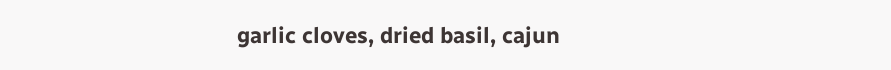garlic cloves, dried basil, cajun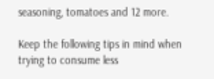seasoning, tomatoes and 12 more.

Keep the following tips in mind when trying to consume less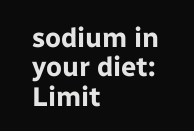sodium in your diet: Limit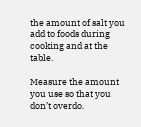the amount of salt you add to foods during cooking and at the table.

Measure the amount you use so that you don’t overdo.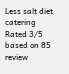Less salt diet catering
Rated 3/5 based on 85 review